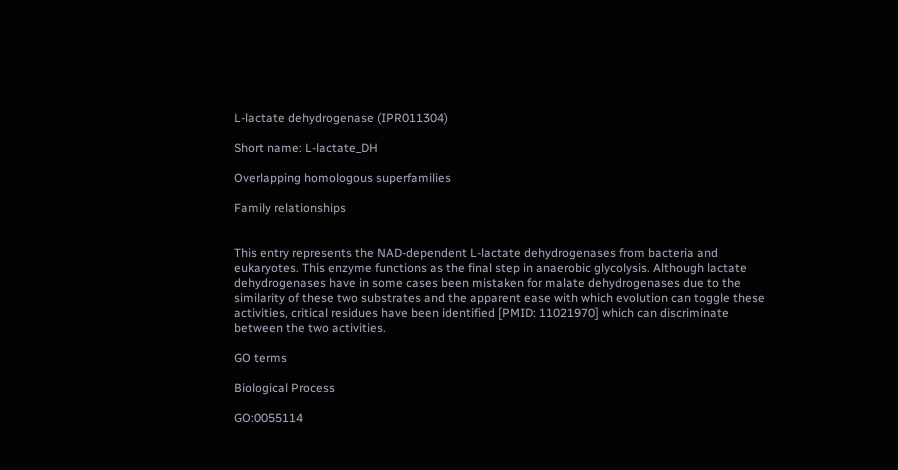L-lactate dehydrogenase (IPR011304)

Short name: L-lactate_DH

Overlapping homologous superfamilies

Family relationships


This entry represents the NAD-dependent L-lactate dehydrogenases from bacteria and eukaryotes. This enzyme functions as the final step in anaerobic glycolysis. Although lactate dehydrogenases have in some cases been mistaken for malate dehydrogenases due to the similarity of these two substrates and the apparent ease with which evolution can toggle these activities, critical residues have been identified [PMID: 11021970] which can discriminate between the two activities.

GO terms

Biological Process

GO:0055114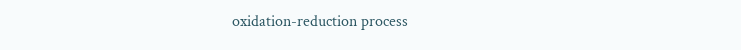oxidation-reduction process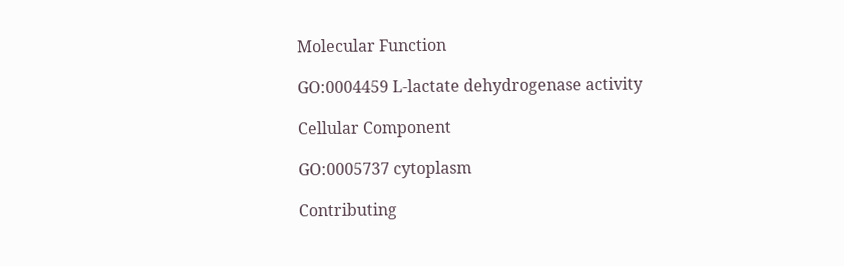Molecular Function

GO:0004459 L-lactate dehydrogenase activity

Cellular Component

GO:0005737 cytoplasm

Contributing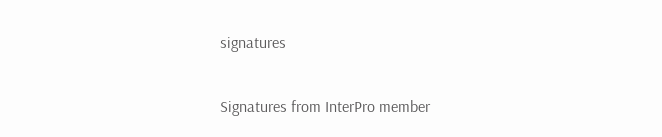signatures

Signatures from InterPro member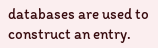databases are used to construct an entry.